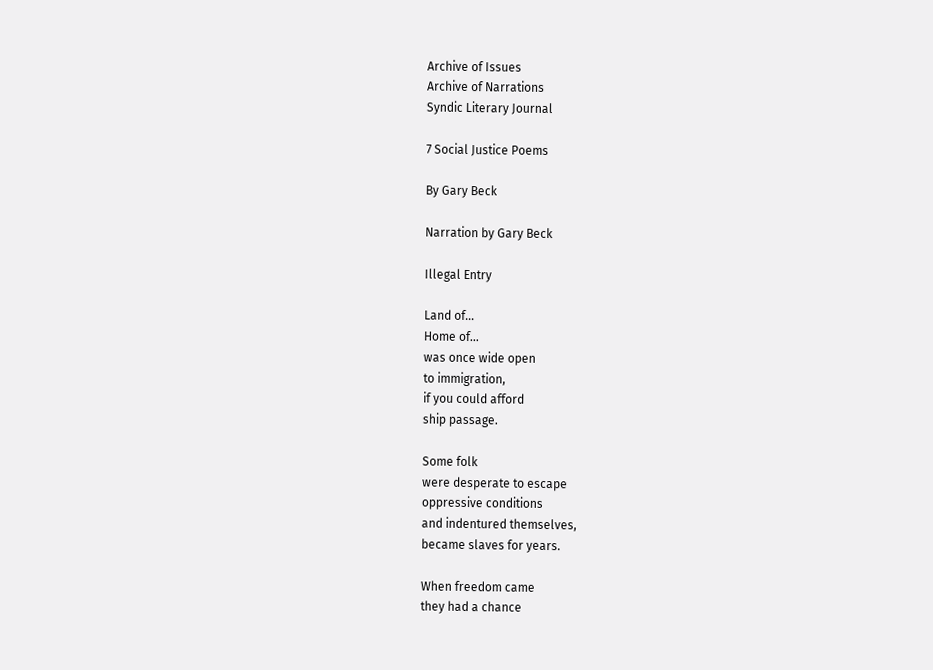Archive of Issues
Archive of Narrations
Syndic Literary Journal

7 Social Justice Poems

By Gary Beck

Narration by Gary Beck

Illegal Entry

Land of…
Home of…
was once wide open
to immigration,
if you could afford
ship passage.

Some folk
were desperate to escape
oppressive conditions
and indentured themselves,
became slaves for years.

When freedom came
they had a chance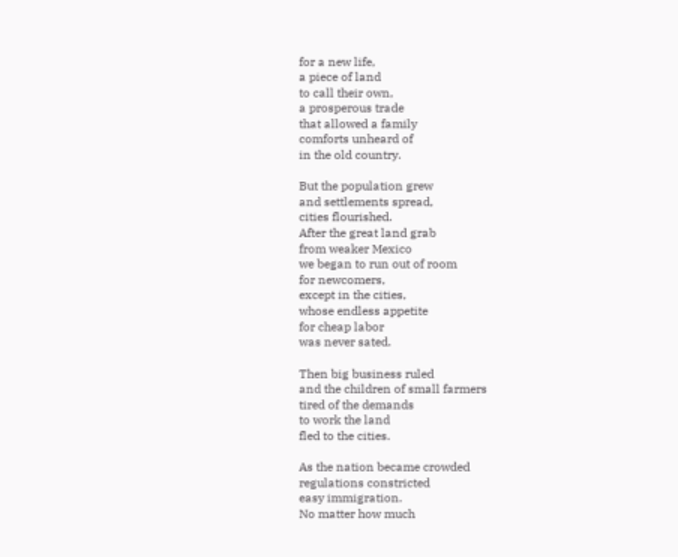for a new life,
a piece of land
to call their own,
a prosperous trade
that allowed a family
comforts unheard of
in the old country.

But the population grew
and settlements spread,
cities flourished.
After the great land grab
from weaker Mexico
we began to run out of room
for newcomers,
except in the cities,
whose endless appetite
for cheap labor
was never sated.

Then big business ruled
and the children of small farmers
tired of the demands
to work the land
fled to the cities.

As the nation became crowded
regulations constricted
easy immigration.
No matter how much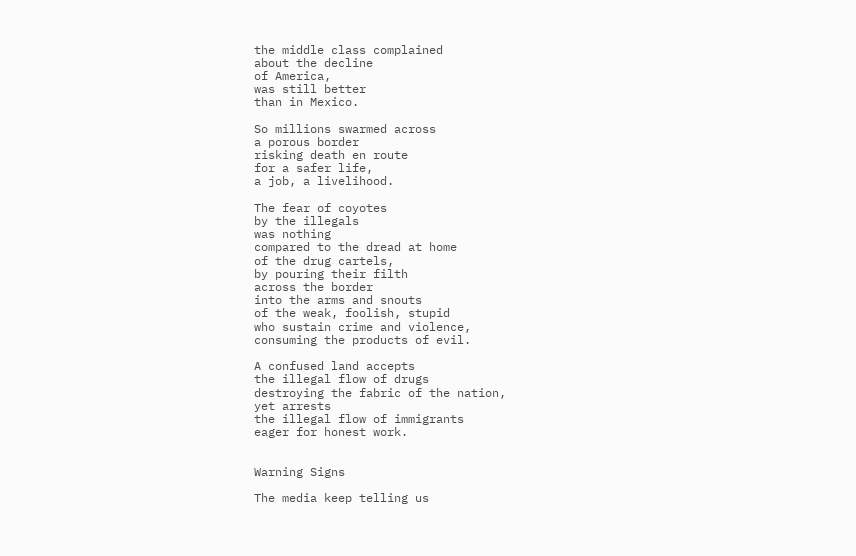the middle class complained
about the decline
of America,
was still better
than in Mexico.

So millions swarmed across
a porous border
risking death en route
for a safer life,
a job, a livelihood.

The fear of coyotes
by the illegals
was nothing
compared to the dread at home
of the drug cartels,
by pouring their filth
across the border
into the arms and snouts
of the weak, foolish, stupid
who sustain crime and violence,
consuming the products of evil.

A confused land accepts
the illegal flow of drugs
destroying the fabric of the nation,
yet arrests
the illegal flow of immigrants
eager for honest work.


Warning Signs

The media keep telling us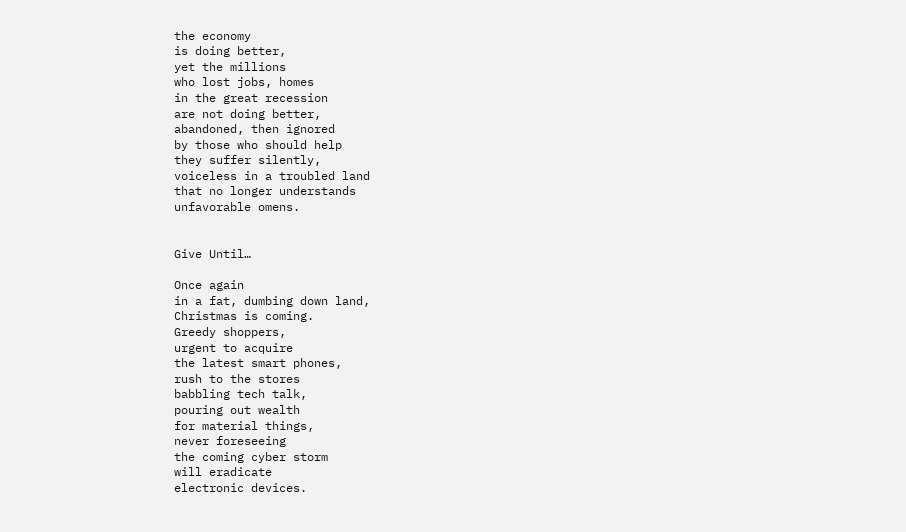the economy
is doing better,
yet the millions
who lost jobs, homes
in the great recession
are not doing better,
abandoned, then ignored
by those who should help
they suffer silently,
voiceless in a troubled land
that no longer understands
unfavorable omens.


Give Until…

Once again
in a fat, dumbing down land,
Christmas is coming.
Greedy shoppers,
urgent to acquire
the latest smart phones,
rush to the stores
babbling tech talk,
pouring out wealth
for material things,
never foreseeing
the coming cyber storm
will eradicate
electronic devices.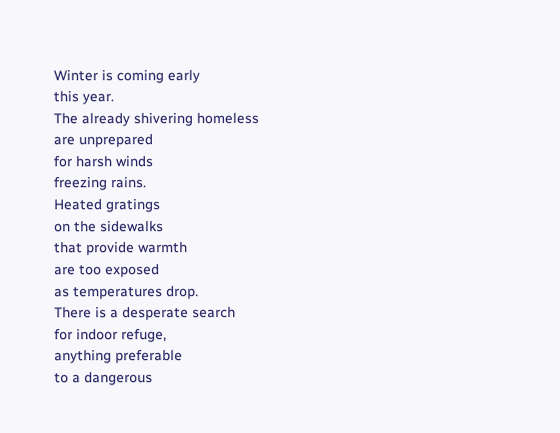Winter is coming early
this year.
The already shivering homeless
are unprepared
for harsh winds
freezing rains.
Heated gratings
on the sidewalks
that provide warmth
are too exposed
as temperatures drop.
There is a desperate search
for indoor refuge,
anything preferable
to a dangerous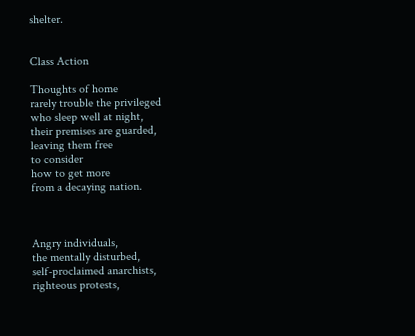shelter.


Class Action

Thoughts of home
rarely trouble the privileged
who sleep well at night,
their premises are guarded,
leaving them free
to consider
how to get more
from a decaying nation.



Angry individuals,
the mentally disturbed,
self-proclaimed anarchists,
righteous protests,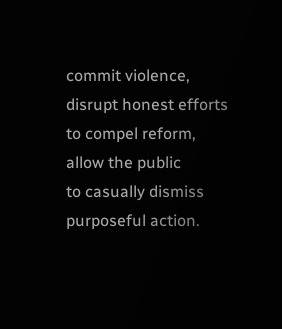commit violence,
disrupt honest efforts
to compel reform,
allow the public
to casually dismiss
purposeful action.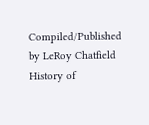Compiled/Published by LeRoy Chatfield
History of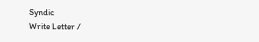Syndic
Write Letter /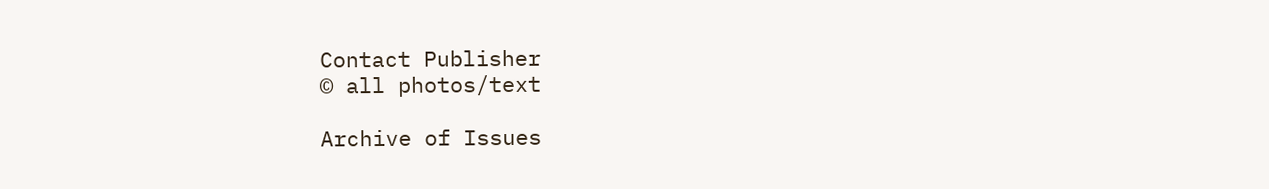Contact Publisher
© all photos/text

Archive of Issues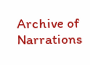Archive of Narrations